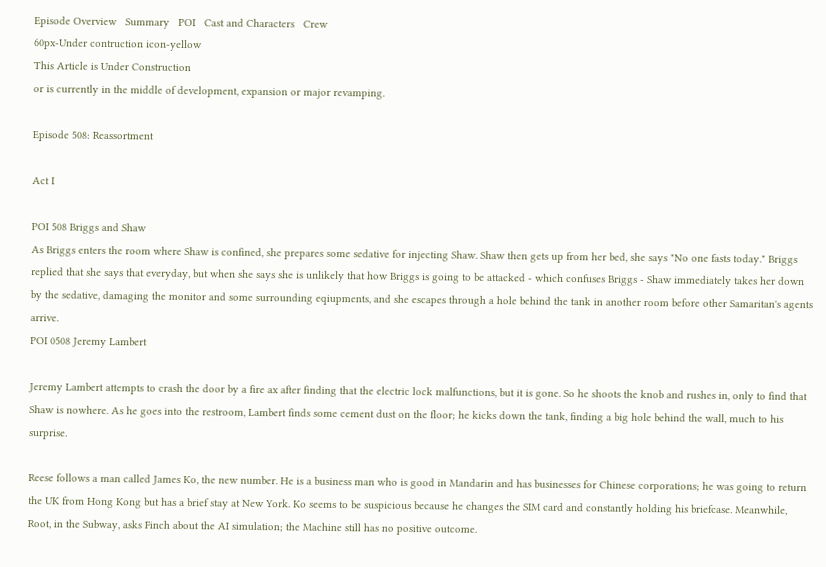Episode Overview   Summary   POI   Cast and Characters   Crew
60px-Under contruction icon-yellow
This Article is Under Construction
or is currently in the middle of development, expansion or major revamping.

Episode 508: Reassortment

Act I

POI 508 Briggs and Shaw
As Briggs enters the room where Shaw is confined, she prepares some sedative for injecting Shaw. Shaw then gets up from her bed, she says "No one fasts today." Briggs replied that she says that everyday, but when she says she is unlikely that how Briggs is going to be attacked - which confuses Briggs - Shaw immediately takes her down by the sedative, damaging the monitor and some surrounding eqiupments, and she escapes through a hole behind the tank in another room before other Samaritan's agents arrive.
POI 0508 Jeremy Lambert

Jeremy Lambert attempts to crash the door by a fire ax after finding that the electric lock malfunctions, but it is gone. So he shoots the knob and rushes in, only to find that Shaw is nowhere. As he goes into the restroom, Lambert finds some cement dust on the floor; he kicks down the tank, finding a big hole behind the wall, much to his surprise.

Reese follows a man called James Ko, the new number. He is a business man who is good in Mandarin and has businesses for Chinese corporations; he was going to return the UK from Hong Kong but has a brief stay at New York. Ko seems to be suspicious because he changes the SIM card and constantly holding his briefcase. Meanwhile, Root, in the Subway, asks Finch about the AI simulation; the Machine still has no positive outcome.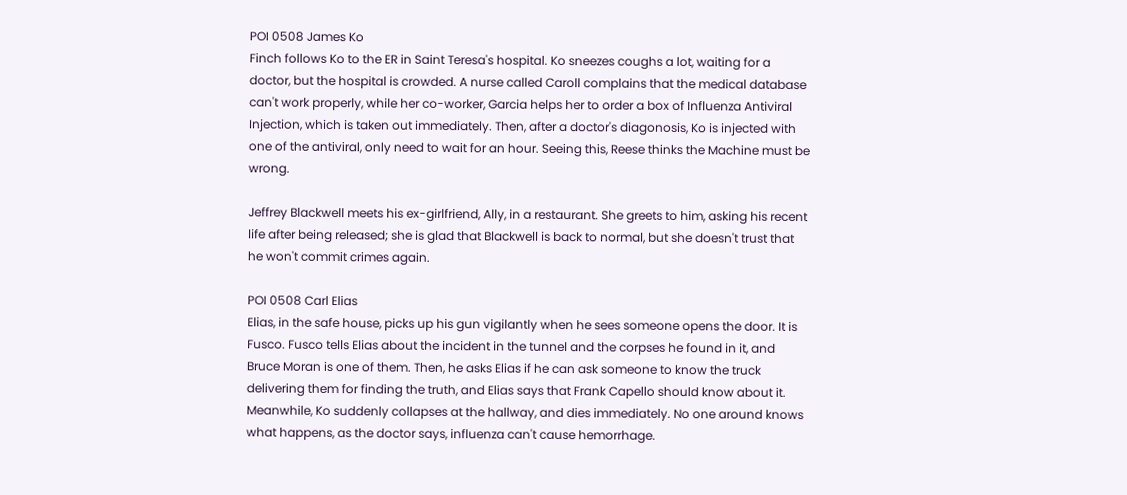POI 0508 James Ko
Finch follows Ko to the ER in Saint Teresa's hospital. Ko sneezes coughs a lot, waiting for a doctor, but the hospital is crowded. A nurse called Caroll complains that the medical database can't work properly, while her co-worker, Garcia helps her to order a box of Influenza Antiviral Injection, which is taken out immediately. Then, after a doctor's diagonosis, Ko is injected with one of the antiviral, only need to wait for an hour. Seeing this, Reese thinks the Machine must be wrong.

Jeffrey Blackwell meets his ex-girlfriend, Ally, in a restaurant. She greets to him, asking his recent life after being released; she is glad that Blackwell is back to normal, but she doesn't trust that he won't commit crimes again.

POI 0508 Carl Elias
Elias, in the safe house, picks up his gun vigilantly when he sees someone opens the door. It is Fusco. Fusco tells Elias about the incident in the tunnel and the corpses he found in it, and Bruce Moran is one of them. Then, he asks Elias if he can ask someone to know the truck delivering them for finding the truth, and Elias says that Frank Capello should know about it. Meanwhile, Ko suddenly collapses at the hallway, and dies immediately. No one around knows what happens, as the doctor says, influenza can't cause hemorrhage.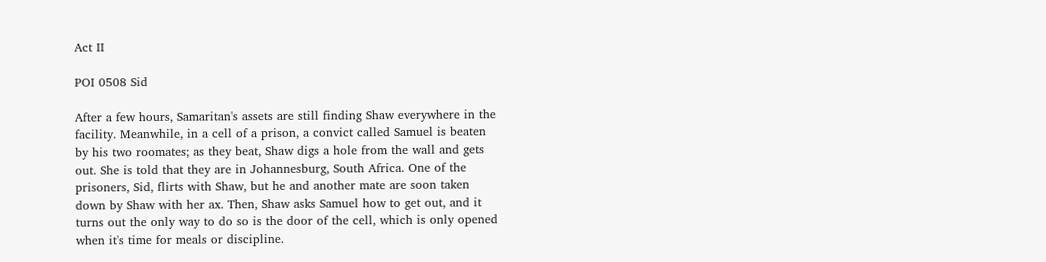Act II

POI 0508 Sid

After a few hours, Samaritan's assets are still finding Shaw everywhere in the facility. Meanwhile, in a cell of a prison, a convict called Samuel is beaten by his two roomates; as they beat, Shaw digs a hole from the wall and gets out. She is told that they are in Johannesburg, South Africa. One of the prisoners, Sid, flirts with Shaw, but he and another mate are soon taken down by Shaw with her ax. Then, Shaw asks Samuel how to get out, and it turns out the only way to do so is the door of the cell, which is only opened when it's time for meals or discipline.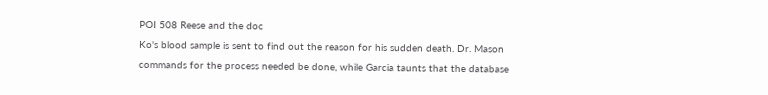POI 508 Reese and the doc
Ko's blood sample is sent to find out the reason for his sudden death. Dr. Mason commands for the process needed be done, while Garcia taunts that the database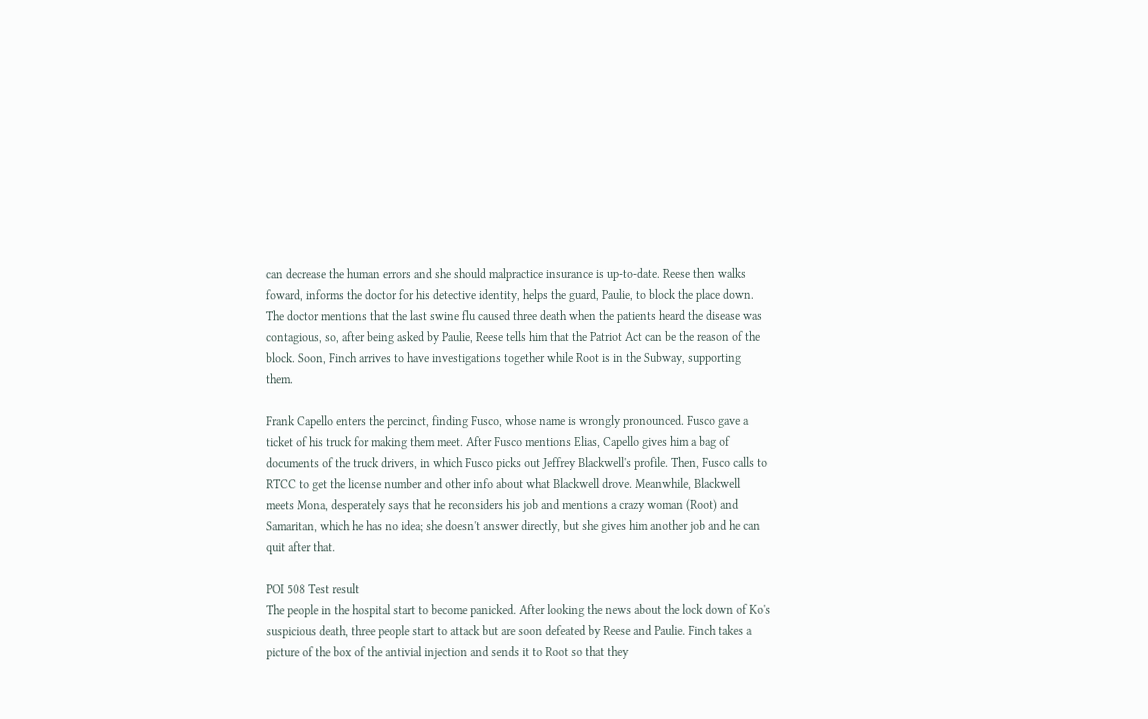can decrease the human errors and she should malpractice insurance is up-to-date. Reese then walks foward, informs the doctor for his detective identity, helps the guard, Paulie, to block the place down. The doctor mentions that the last swine flu caused three death when the patients heard the disease was contagious, so, after being asked by Paulie, Reese tells him that the Patriot Act can be the reason of the block. Soon, Finch arrives to have investigations together while Root is in the Subway, supporting them.

Frank Capello enters the percinct, finding Fusco, whose name is wrongly pronounced. Fusco gave a ticket of his truck for making them meet. After Fusco mentions Elias, Capello gives him a bag of documents of the truck drivers, in which Fusco picks out Jeffrey Blackwell's profile. Then, Fusco calls to RTCC to get the license number and other info about what Blackwell drove. Meanwhile, Blackwell meets Mona, desperately says that he reconsiders his job and mentions a crazy woman (Root) and Samaritan, which he has no idea; she doesn't answer directly, but she gives him another job and he can quit after that.

POI 508 Test result
The people in the hospital start to become panicked. After looking the news about the lock down of Ko's suspicious death, three people start to attack but are soon defeated by Reese and Paulie. Finch takes a picture of the box of the antivial injection and sends it to Root so that they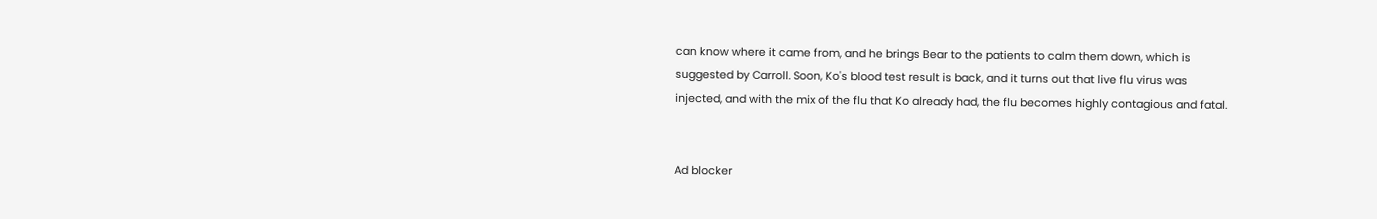can know where it came from, and he brings Bear to the patients to calm them down, which is suggested by Carroll. Soon, Ko's blood test result is back, and it turns out that live flu virus was injected, and with the mix of the flu that Ko already had, the flu becomes highly contagious and fatal.


Ad blocker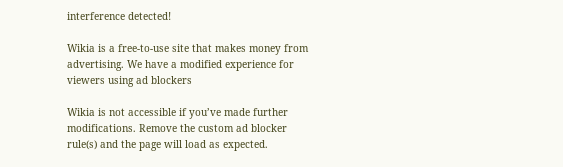interference detected!

Wikia is a free-to-use site that makes money from advertising. We have a modified experience for viewers using ad blockers

Wikia is not accessible if you’ve made further modifications. Remove the custom ad blocker rule(s) and the page will load as expected.